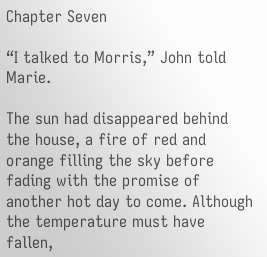Chapter Seven

“I talked to Morris,” John told Marie.

The sun had disappeared behind the house, a fire of red and orange filling the sky before fading with the promise of another hot day to come. Although the temperature must have fallen,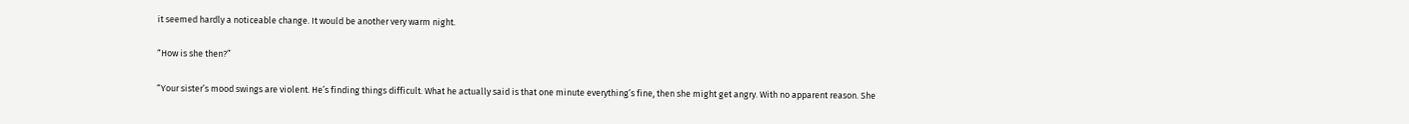it seemed hardly a noticeable change. It would be another very warm night.

“How is she then?”

“Your sister’s mood swings are violent. He’s finding things difficult. What he actually said is that one minute everything’s fine, then she might get angry. With no apparent reason. She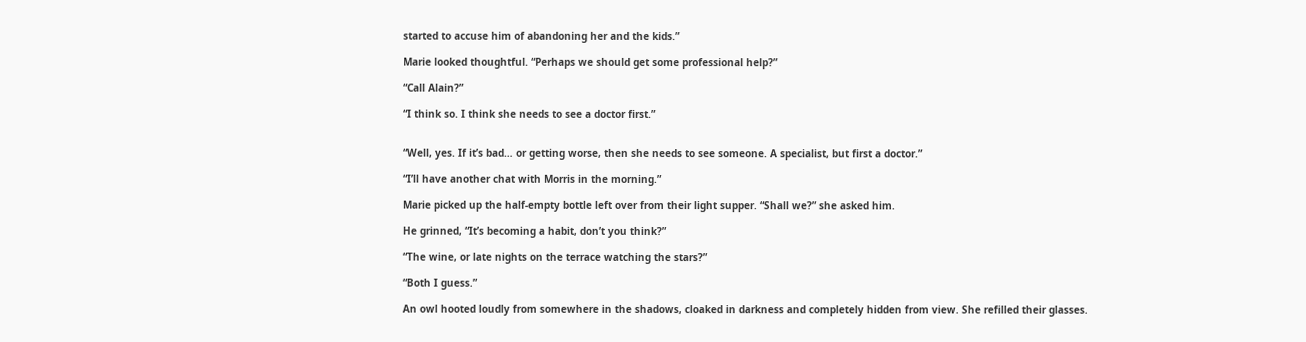started to accuse him of abandoning her and the kids.”

Marie looked thoughtful. “Perhaps we should get some professional help?”

“Call Alain?”

“I think so. I think she needs to see a doctor first.”


“Well, yes. If it’s bad… or getting worse, then she needs to see someone. A specialist, but first a doctor.”

“I’ll have another chat with Morris in the morning.”

Marie picked up the half-empty bottle left over from their light supper. “Shall we?” she asked him.

He grinned, “It’s becoming a habit, don’t you think?”

“The wine, or late nights on the terrace watching the stars?”

“Both I guess.”

An owl hooted loudly from somewhere in the shadows, cloaked in darkness and completely hidden from view. She refilled their glasses.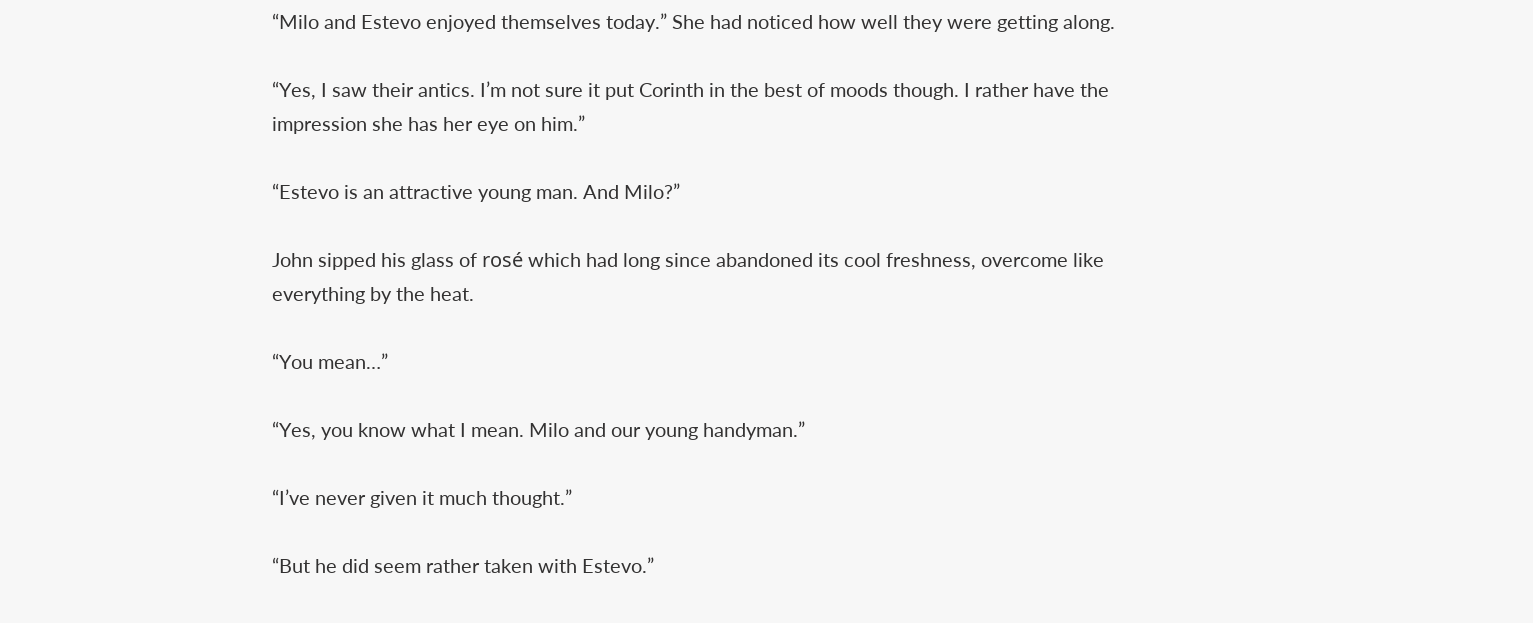“Milo and Estevo enjoyed themselves today.” She had noticed how well they were getting along.

“Yes, I saw their antics. I’m not sure it put Corinth in the best of moods though. I rather have the impression she has her eye on him.”

“Estevo is an attractive young man. And Milo?”

John sipped his glass of rosé which had long since abandoned its cool freshness, overcome like everything by the heat.

“You mean…”

“Yes, you know what I mean. Milo and our young handyman.”

“I’ve never given it much thought.”

“But he did seem rather taken with Estevo.”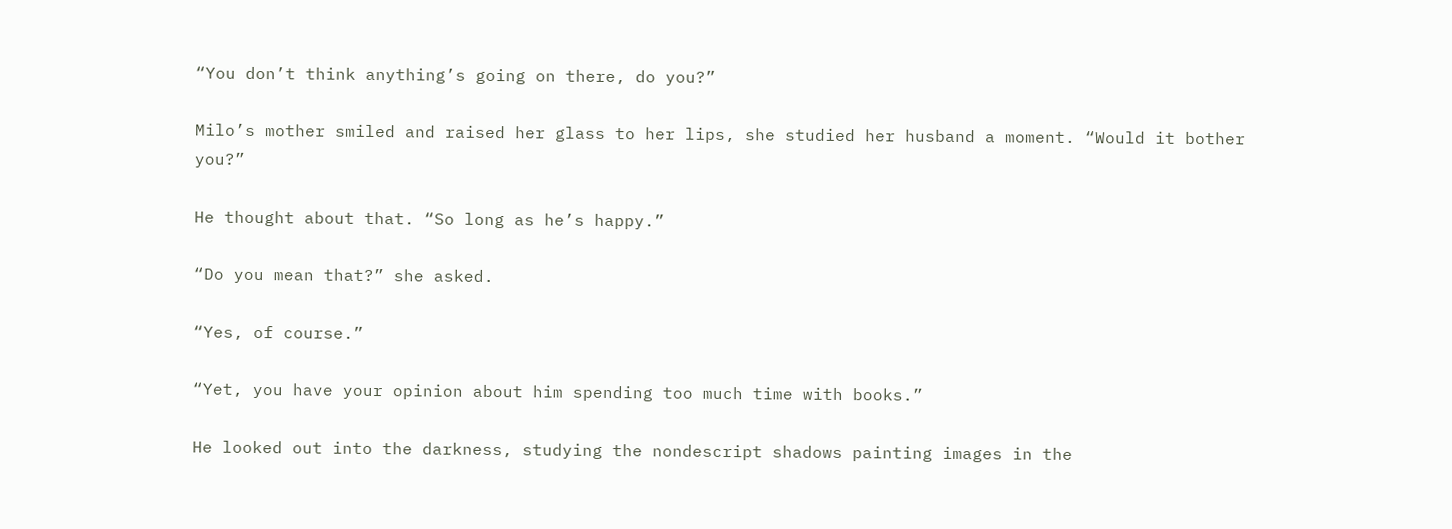“You don’t think anything’s going on there, do you?”

Milo’s mother smiled and raised her glass to her lips, she studied her husband a moment. “Would it bother you?”

He thought about that. “So long as he’s happy.”

“Do you mean that?” she asked.

“Yes, of course.”

“Yet, you have your opinion about him spending too much time with books.”

He looked out into the darkness, studying the nondescript shadows painting images in the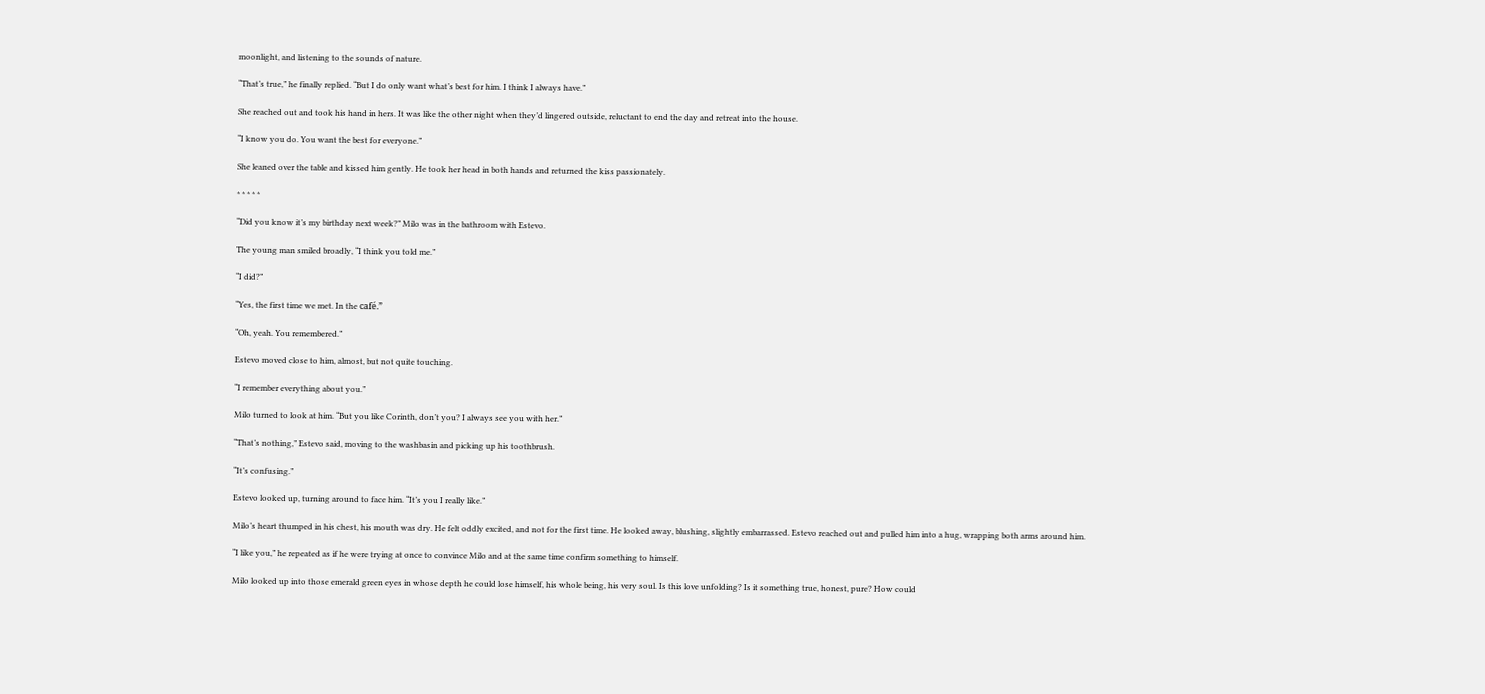moonlight, and listening to the sounds of nature.

“That’s true,” he finally replied. “But I do only want what’s best for him. I think I always have.”

She reached out and took his hand in hers. It was like the other night when they’d lingered outside, reluctant to end the day and retreat into the house.

“I know you do. You want the best for everyone.”

She leaned over the table and kissed him gently. He took her head in both hands and returned the kiss passionately.

* * * * *

“Did you know it’s my birthday next week?” Milo was in the bathroom with Estevo.

The young man smiled broadly, “I think you told me.”

“I did?”

“Yes, the first time we met. In the café.”

“Oh, yeah. You remembered.”

Estevo moved close to him, almost, but not quite touching.

“I remember everything about you.”

Milo turned to look at him. “But you like Corinth, don’t you? I always see you with her.”

“That’s nothing,” Estevo said, moving to the washbasin and picking up his toothbrush.

“It’s confusing.”

Estevo looked up, turning around to face him. “It’s you I really like.”

Milo’s heart thumped in his chest, his mouth was dry. He felt oddly excited, and not for the first time. He looked away, blushing, slightly embarrassed. Estevo reached out and pulled him into a hug, wrapping both arms around him.

“I like you,” he repeated as if he were trying at once to convince Milo and at the same time confirm something to himself.

Milo looked up into those emerald green eyes in whose depth he could lose himself, his whole being, his very soul. Is this love unfolding? Is it something true, honest, pure? How could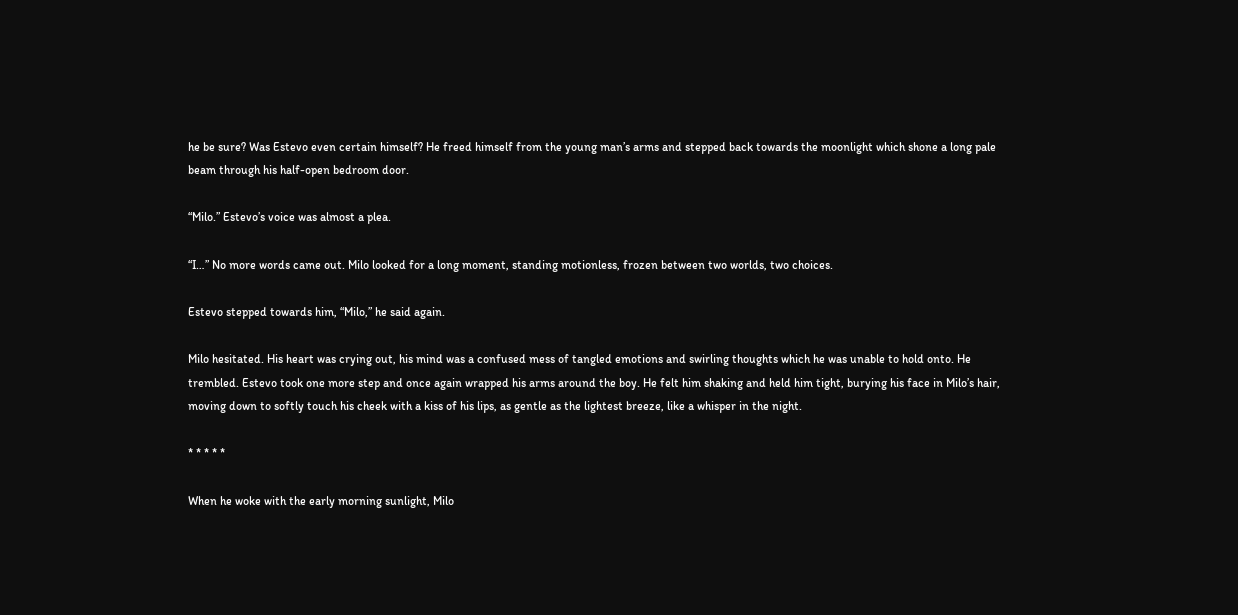he be sure? Was Estevo even certain himself? He freed himself from the young man’s arms and stepped back towards the moonlight which shone a long pale beam through his half-open bedroom door.

“Milo.” Estevo’s voice was almost a plea.

“I…” No more words came out. Milo looked for a long moment, standing motionless, frozen between two worlds, two choices.

Estevo stepped towards him, “Milo,” he said again.

Milo hesitated. His heart was crying out, his mind was a confused mess of tangled emotions and swirling thoughts which he was unable to hold onto. He trembled. Estevo took one more step and once again wrapped his arms around the boy. He felt him shaking and held him tight, burying his face in Milo’s hair, moving down to softly touch his cheek with a kiss of his lips, as gentle as the lightest breeze, like a whisper in the night.

* * * * *

When he woke with the early morning sunlight, Milo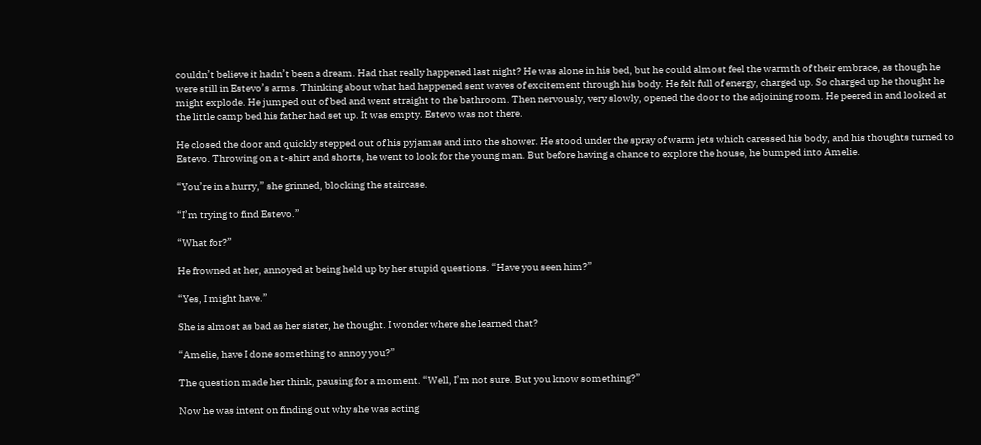couldn’t believe it hadn’t been a dream. Had that really happened last night? He was alone in his bed, but he could almost feel the warmth of their embrace, as though he were still in Estevo’s arms. Thinking about what had happened sent waves of excitement through his body. He felt full of energy, charged up. So charged up he thought he might explode. He jumped out of bed and went straight to the bathroom. Then nervously, very slowly, opened the door to the adjoining room. He peered in and looked at the little camp bed his father had set up. It was empty. Estevo was not there.

He closed the door and quickly stepped out of his pyjamas and into the shower. He stood under the spray of warm jets which caressed his body, and his thoughts turned to Estevo. Throwing on a t-shirt and shorts, he went to look for the young man. But before having a chance to explore the house, he bumped into Amelie.

“You’re in a hurry,” she grinned, blocking the staircase.

“I’m trying to find Estevo.”

“What for?”

He frowned at her, annoyed at being held up by her stupid questions. “Have you seen him?”

“Yes, I might have.”

She is almost as bad as her sister, he thought. I wonder where she learned that?

“Amelie, have I done something to annoy you?”

The question made her think, pausing for a moment. “Well, I’m not sure. But you know something?”

Now he was intent on finding out why she was acting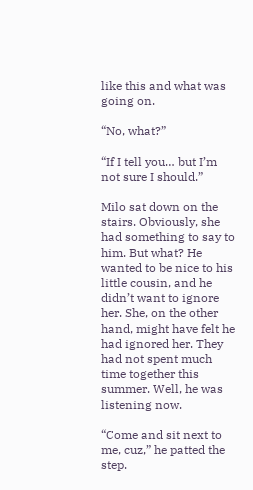like this and what was going on.

“No, what?”

“If I tell you… but I’m not sure I should.”

Milo sat down on the stairs. Obviously, she had something to say to him. But what? He wanted to be nice to his little cousin, and he didn’t want to ignore her. She, on the other hand, might have felt he had ignored her. They had not spent much time together this summer. Well, he was listening now.

“Come and sit next to me, cuz,” he patted the step.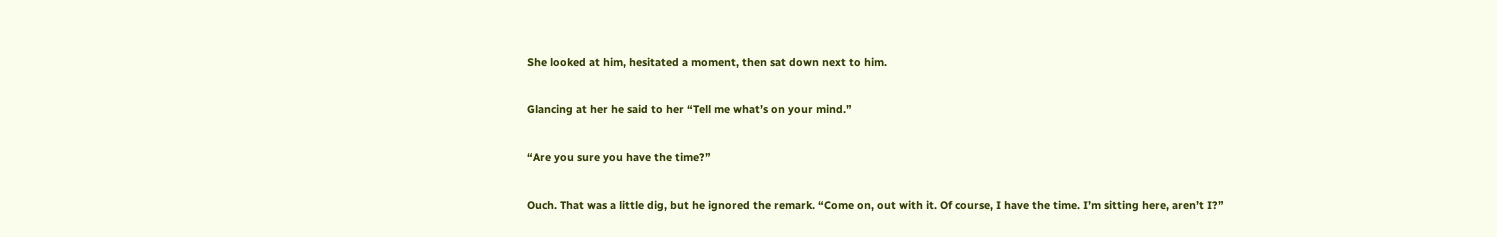She looked at him, hesitated a moment, then sat down next to him.

Glancing at her he said to her “Tell me what’s on your mind.”

“Are you sure you have the time?”

Ouch. That was a little dig, but he ignored the remark. “Come on, out with it. Of course, I have the time. I’m sitting here, aren’t I?”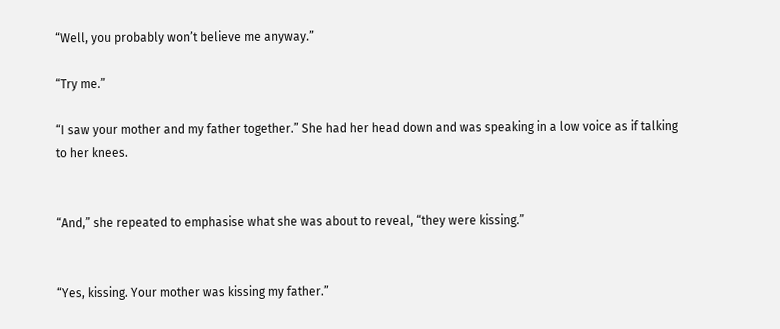“Well, you probably won’t believe me anyway.”

“Try me.”

“I saw your mother and my father together.” She had her head down and was speaking in a low voice as if talking to her knees.


“And,” she repeated to emphasise what she was about to reveal, “they were kissing.”


“Yes, kissing. Your mother was kissing my father.”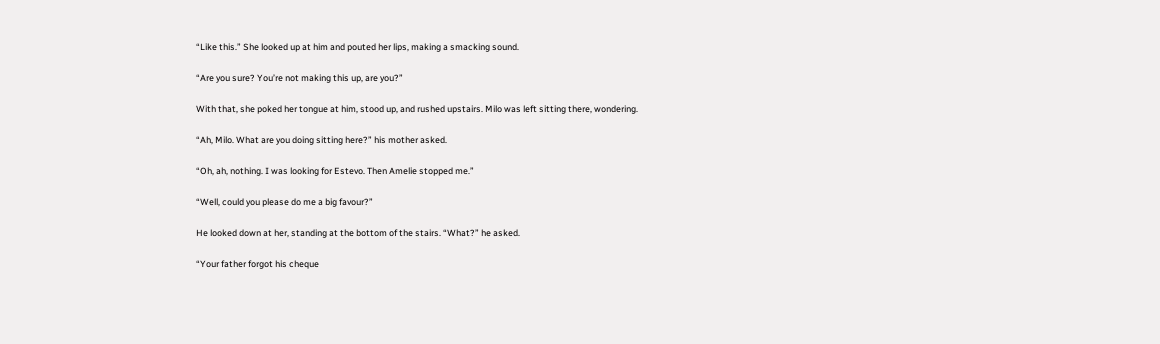“Like this.” She looked up at him and pouted her lips, making a smacking sound.

“Are you sure? You’re not making this up, are you?”

With that, she poked her tongue at him, stood up, and rushed upstairs. Milo was left sitting there, wondering.

“Ah, Milo. What are you doing sitting here?” his mother asked.

“Oh, ah, nothing. I was looking for Estevo. Then Amelie stopped me.”

“Well, could you please do me a big favour?”

He looked down at her, standing at the bottom of the stairs. “What?” he asked.

“Your father forgot his cheque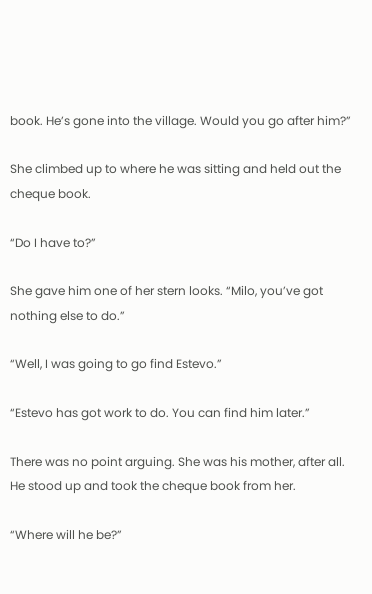book. He’s gone into the village. Would you go after him?”

She climbed up to where he was sitting and held out the cheque book.

“Do I have to?”

She gave him one of her stern looks. “Milo, you’ve got nothing else to do.”

“Well, I was going to go find Estevo.”

“Estevo has got work to do. You can find him later.”

There was no point arguing. She was his mother, after all. He stood up and took the cheque book from her.

“Where will he be?”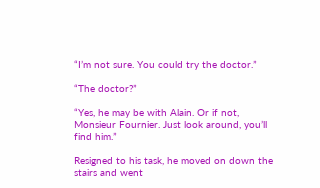“I’m not sure. You could try the doctor.”

“The doctor?”

“Yes, he may be with Alain. Or if not, Monsieur Fournier. Just look around, you’ll find him.”

Resigned to his task, he moved on down the stairs and went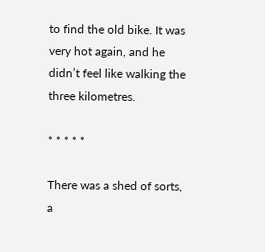to find the old bike. It was very hot again, and he didn’t feel like walking the three kilometres.

* * * * *

There was a shed of sorts, a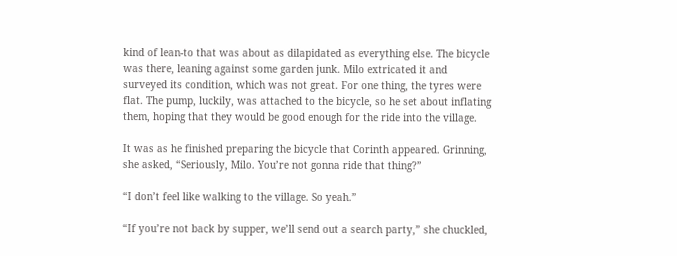kind of lean-to that was about as dilapidated as everything else. The bicycle was there, leaning against some garden junk. Milo extricated it and surveyed its condition, which was not great. For one thing, the tyres were flat. The pump, luckily, was attached to the bicycle, so he set about inflating them, hoping that they would be good enough for the ride into the village.

It was as he finished preparing the bicycle that Corinth appeared. Grinning, she asked, “Seriously, Milo. You’re not gonna ride that thing?”

“I don’t feel like walking to the village. So yeah.”

“If you’re not back by supper, we’ll send out a search party,” she chuckled,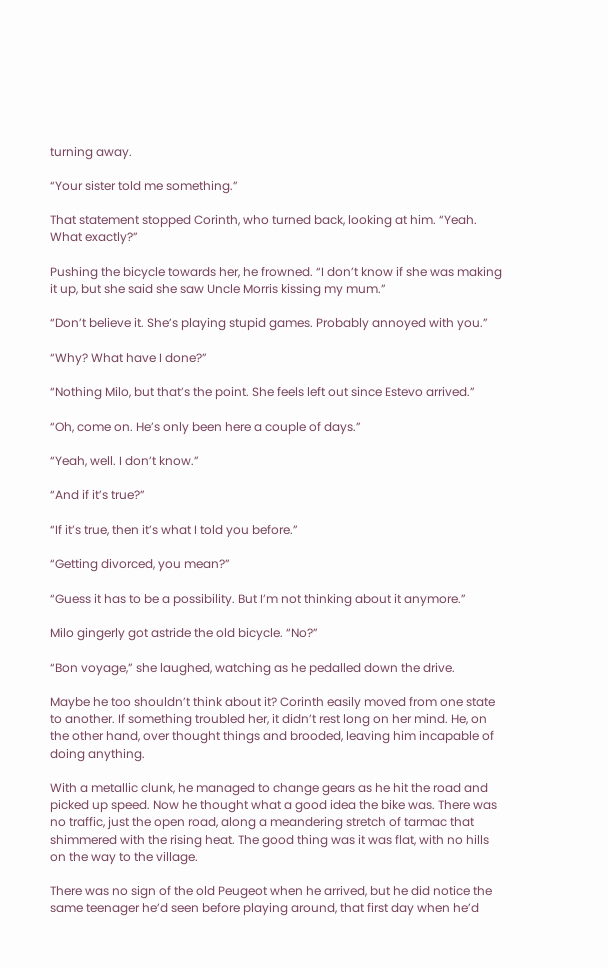turning away.

“Your sister told me something.”

That statement stopped Corinth, who turned back, looking at him. “Yeah. What exactly?”

Pushing the bicycle towards her, he frowned. “I don’t know if she was making it up, but she said she saw Uncle Morris kissing my mum.”

“Don’t believe it. She’s playing stupid games. Probably annoyed with you.”

“Why? What have I done?”

“Nothing Milo, but that’s the point. She feels left out since Estevo arrived.”

“Oh, come on. He’s only been here a couple of days.”

“Yeah, well. I don’t know.”

“And if it’s true?”

“If it’s true, then it’s what I told you before.”

“Getting divorced, you mean?”

“Guess it has to be a possibility. But I’m not thinking about it anymore.”

Milo gingerly got astride the old bicycle. “No?”

“Bon voyage,” she laughed, watching as he pedalled down the drive.

Maybe he too shouldn’t think about it? Corinth easily moved from one state to another. If something troubled her, it didn’t rest long on her mind. He, on the other hand, over thought things and brooded, leaving him incapable of doing anything.

With a metallic clunk, he managed to change gears as he hit the road and picked up speed. Now he thought what a good idea the bike was. There was no traffic, just the open road, along a meandering stretch of tarmac that shimmered with the rising heat. The good thing was it was flat, with no hills on the way to the village.

There was no sign of the old Peugeot when he arrived, but he did notice the same teenager he’d seen before playing around, that first day when he’d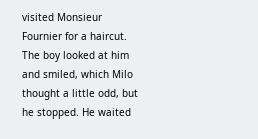visited Monsieur Fournier for a haircut. The boy looked at him and smiled, which Milo thought a little odd, but he stopped. He waited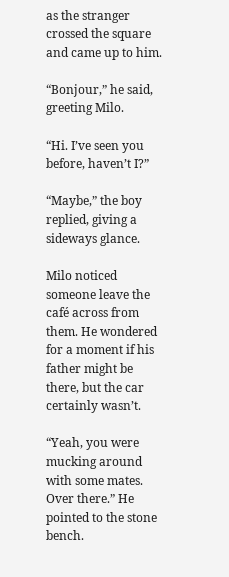as the stranger crossed the square and came up to him.

“Bonjour,” he said, greeting Milo.

“Hi. I’ve seen you before, haven’t I?”

“Maybe,” the boy replied, giving a sideways glance.

Milo noticed someone leave the café across from them. He wondered for a moment if his father might be there, but the car certainly wasn’t.

“Yeah, you were mucking around with some mates. Over there.” He pointed to the stone bench.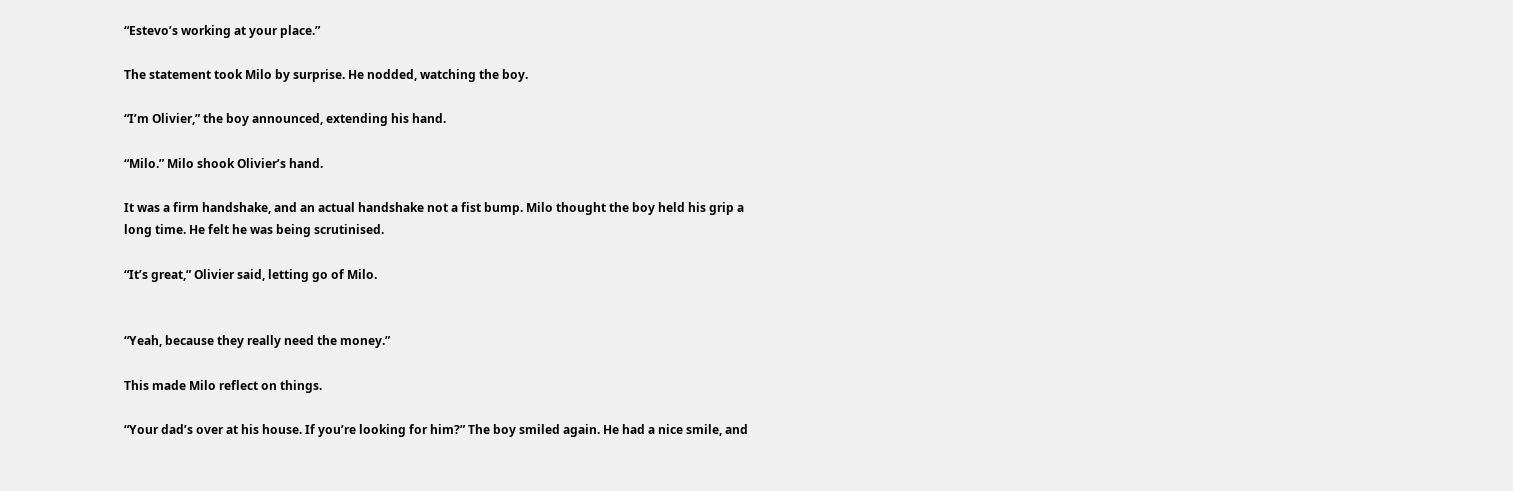“Estevo’s working at your place.”

The statement took Milo by surprise. He nodded, watching the boy.

“I’m Olivier,” the boy announced, extending his hand.

“Milo.” Milo shook Olivier’s hand.

It was a firm handshake, and an actual handshake not a fist bump. Milo thought the boy held his grip a long time. He felt he was being scrutinised.

“It’s great,” Olivier said, letting go of Milo.


“Yeah, because they really need the money.”

This made Milo reflect on things.

“Your dad’s over at his house. If you’re looking for him?” The boy smiled again. He had a nice smile, and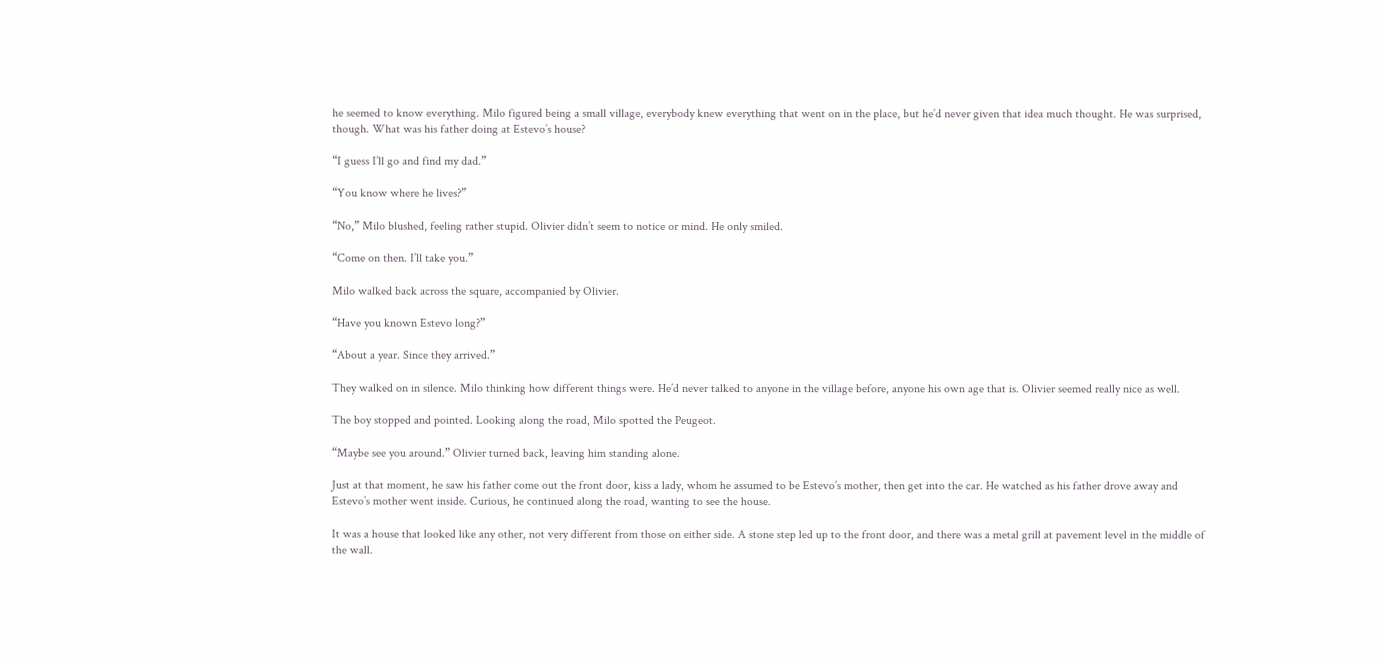he seemed to know everything. Milo figured being a small village, everybody knew everything that went on in the place, but he’d never given that idea much thought. He was surprised, though. What was his father doing at Estevo’s house?

“I guess I’ll go and find my dad.”

“You know where he lives?”

“No,” Milo blushed, feeling rather stupid. Olivier didn’t seem to notice or mind. He only smiled.

“Come on then. I’ll take you.”

Milo walked back across the square, accompanied by Olivier.

“Have you known Estevo long?”

“About a year. Since they arrived.”

They walked on in silence. Milo thinking how different things were. He’d never talked to anyone in the village before, anyone his own age that is. Olivier seemed really nice as well.

The boy stopped and pointed. Looking along the road, Milo spotted the Peugeot.

“Maybe see you around.” Olivier turned back, leaving him standing alone.

Just at that moment, he saw his father come out the front door, kiss a lady, whom he assumed to be Estevo’s mother, then get into the car. He watched as his father drove away and Estevo’s mother went inside. Curious, he continued along the road, wanting to see the house.

It was a house that looked like any other, not very different from those on either side. A stone step led up to the front door, and there was a metal grill at pavement level in the middle of the wall.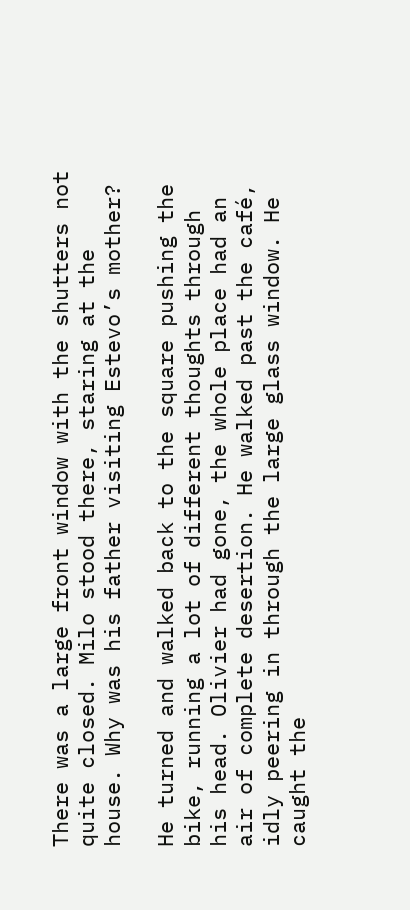There was a large front window with the shutters not quite closed. Milo stood there, staring at the house. Why was his father visiting Estevo’s mother?

He turned and walked back to the square pushing the bike, running a lot of different thoughts through his head. Olivier had gone, the whole place had an air of complete desertion. He walked past the café, idly peering in through the large glass window. He caught the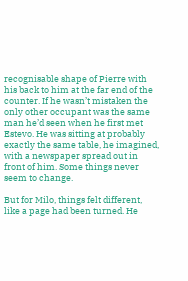recognisable shape of Pierre with his back to him at the far end of the counter. If he wasn’t mistaken the only other occupant was the same man he’d seen when he first met Estevo. He was sitting at probably exactly the same table, he imagined, with a newspaper spread out in front of him. Some things never seem to change.

But for Milo, things felt different, like a page had been turned. He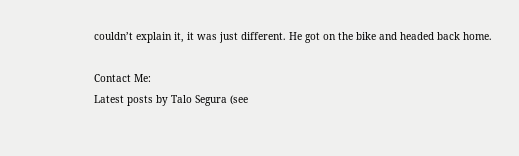couldn’t explain it, it was just different. He got on the bike and headed back home.

Contact Me:
Latest posts by Talo Segura (see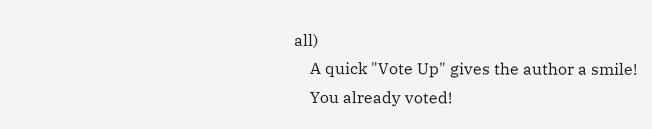all)
    A quick "Vote Up" gives the author a smile!
    You already voted!